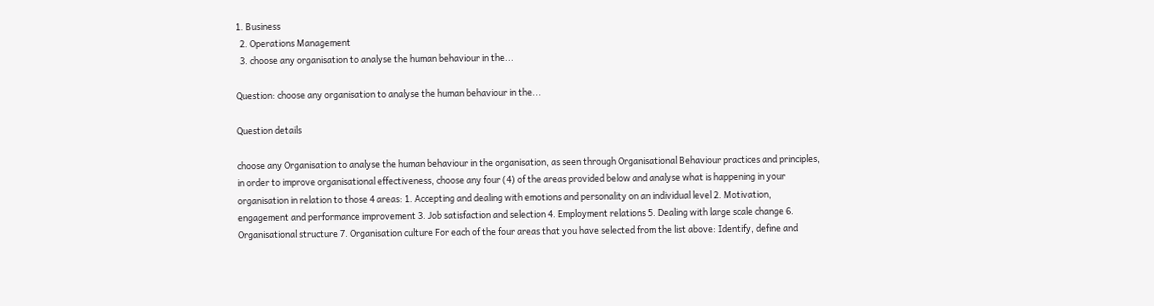1. Business
  2. Operations Management
  3. choose any organisation to analyse the human behaviour in the...

Question: choose any organisation to analyse the human behaviour in the...

Question details

choose any Organisation to analyse the human behaviour in the organisation, as seen through Organisational Behaviour practices and principles, in order to improve organisational effectiveness, choose any four (4) of the areas provided below and analyse what is happening in your organisation in relation to those 4 areas: 1. Accepting and dealing with emotions and personality on an individual level 2. Motivation, engagement and performance improvement 3. Job satisfaction and selection 4. Employment relations 5. Dealing with large scale change 6. Organisational structure 7. Organisation culture For each of the four areas that you have selected from the list above: Identify, define and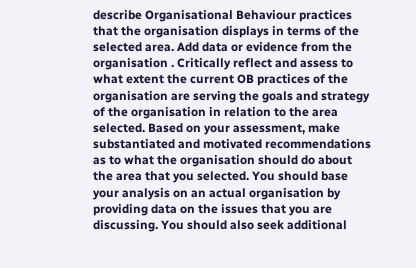describe Organisational Behaviour practices that the organisation displays in terms of the selected area. Add data or evidence from the organisation . Critically reflect and assess to what extent the current OB practices of the organisation are serving the goals and strategy of the organisation in relation to the area selected. Based on your assessment, make substantiated and motivated recommendations as to what the organisation should do about the area that you selected. You should base your analysis on an actual organisation by providing data on the issues that you are discussing. You should also seek additional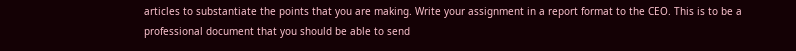articles to substantiate the points that you are making. Write your assignment in a report format to the CEO. This is to be a professional document that you should be able to send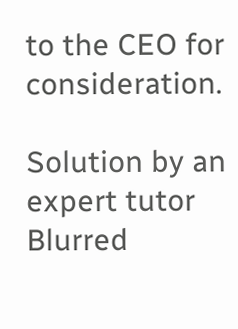to the CEO for consideration.

Solution by an expert tutor
Blurred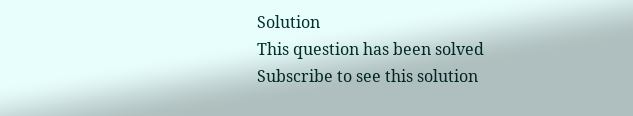Solution
This question has been solved
Subscribe to see this solution